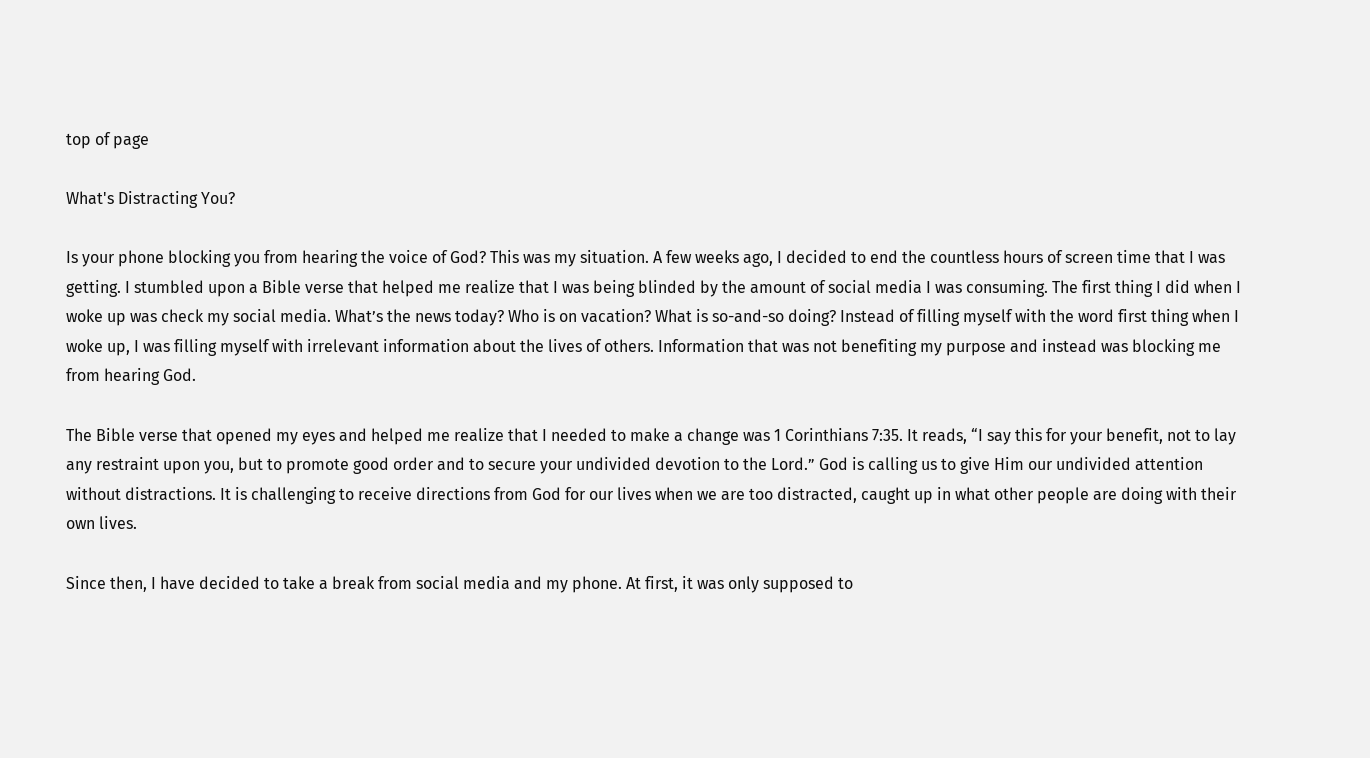top of page

What's Distracting You?

Is your phone blocking you from hearing the voice of God? This was my situation. A few weeks ago, I decided to end the countless hours of screen time that I was getting. I stumbled upon a Bible verse that helped me realize that I was being blinded by the amount of social media I was consuming. The first thing I did when I woke up was check my social media. What’s the news today? Who is on vacation? What is so-and-so doing? Instead of filling myself with the word first thing when I woke up, I was filling myself with irrelevant information about the lives of others. Information that was not benefiting my purpose and instead was blocking me from hearing God.

The Bible verse that opened my eyes and helped me realize that I needed to make a change was 1 Corinthians 7:35. It reads, “I say this for your benefit, not to lay any restraint upon you, but to promote good order and to secure your undivided devotion to the Lord.” God is calling us to give Him our undivided attention without distractions. It is challenging to receive directions from God for our lives when we are too distracted, caught up in what other people are doing with their own lives.

Since then, I have decided to take a break from social media and my phone. At first, it was only supposed to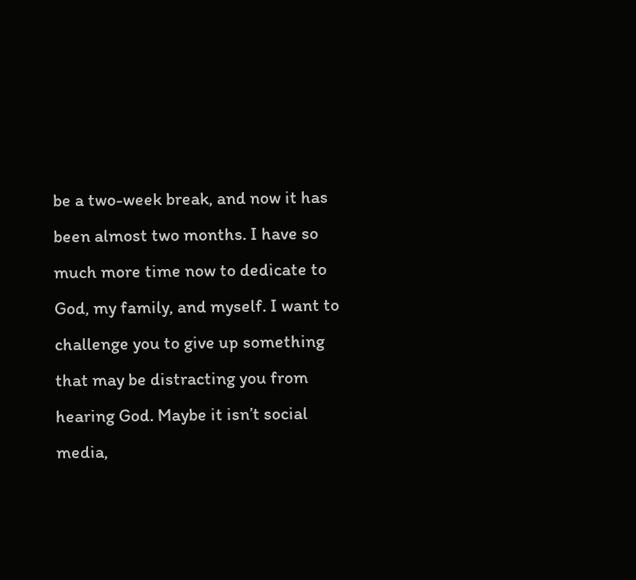be a two-week break, and now it has been almost two months. I have so much more time now to dedicate to God, my family, and myself. I want to challenge you to give up something that may be distracting you from hearing God. Maybe it isn’t social media,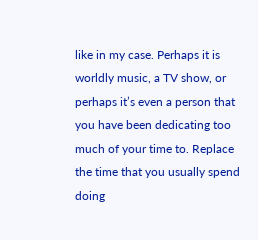like in my case. Perhaps it is worldly music, a TV show, or perhaps it’s even a person that you have been dedicating too much of your time to. Replace the time that you usually spend doing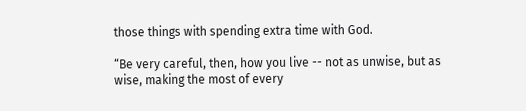those things with spending extra time with God.

“Be very careful, then, how you live -- not as unwise, but as wise, making the most of every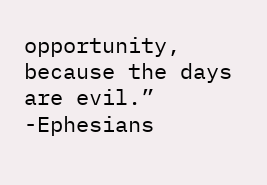opportunity, because the days are evil.” -Ephesians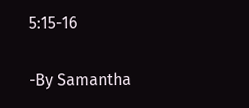5:15-16

-By Samantha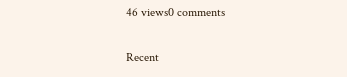46 views0 comments

Recent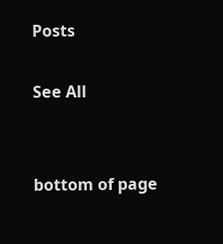Posts

See All


bottom of page